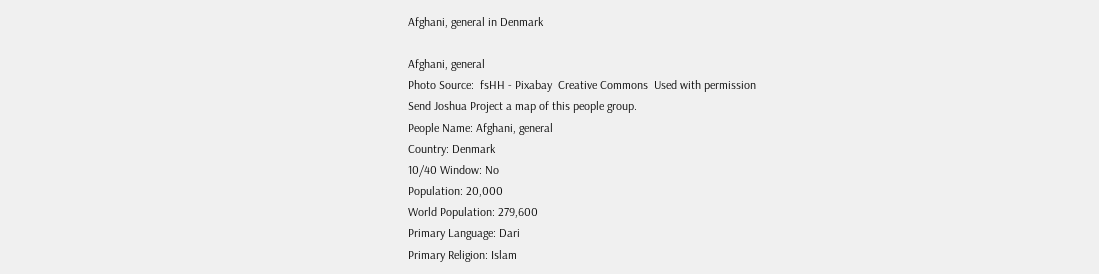Afghani, general in Denmark

Afghani, general
Photo Source:  fsHH - Pixabay  Creative Commons  Used with permission
Send Joshua Project a map of this people group.
People Name: Afghani, general
Country: Denmark
10/40 Window: No
Population: 20,000
World Population: 279,600
Primary Language: Dari
Primary Religion: Islam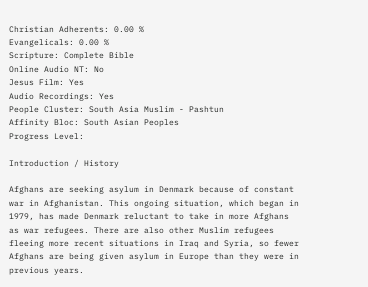Christian Adherents: 0.00 %
Evangelicals: 0.00 %
Scripture: Complete Bible
Online Audio NT: No
Jesus Film: Yes
Audio Recordings: Yes
People Cluster: South Asia Muslim - Pashtun
Affinity Bloc: South Asian Peoples
Progress Level:

Introduction / History

Afghans are seeking asylum in Denmark because of constant war in Afghanistan. This ongoing situation, which began in 1979, has made Denmark reluctant to take in more Afghans as war refugees. There are also other Muslim refugees fleeing more recent situations in Iraq and Syria, so fewer Afghans are being given asylum in Europe than they were in previous years.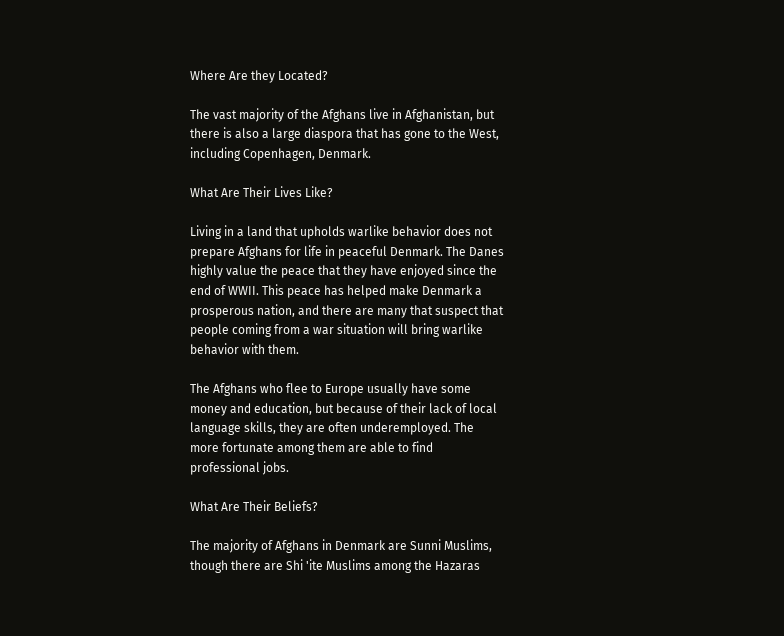Where Are they Located?

The vast majority of the Afghans live in Afghanistan, but there is also a large diaspora that has gone to the West, including Copenhagen, Denmark.

What Are Their Lives Like?

Living in a land that upholds warlike behavior does not prepare Afghans for life in peaceful Denmark. The Danes highly value the peace that they have enjoyed since the end of WWII. This peace has helped make Denmark a prosperous nation, and there are many that suspect that people coming from a war situation will bring warlike behavior with them.

The Afghans who flee to Europe usually have some money and education, but because of their lack of local language skills, they are often underemployed. The more fortunate among them are able to find professional jobs.

What Are Their Beliefs?

The majority of Afghans in Denmark are Sunni Muslims, though there are Shi 'ite Muslims among the Hazaras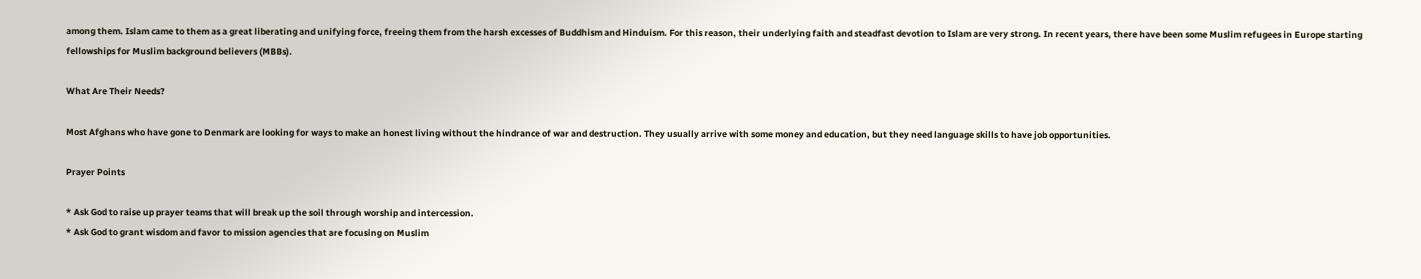among them. Islam came to them as a great liberating and unifying force, freeing them from the harsh excesses of Buddhism and Hinduism. For this reason, their underlying faith and steadfast devotion to Islam are very strong. In recent years, there have been some Muslim refugees in Europe starting fellowships for Muslim background believers (MBBs).

What Are Their Needs?

Most Afghans who have gone to Denmark are looking for ways to make an honest living without the hindrance of war and destruction. They usually arrive with some money and education, but they need language skills to have job opportunities.

Prayer Points

* Ask God to raise up prayer teams that will break up the soil through worship and intercession.
* Ask God to grant wisdom and favor to mission agencies that are focusing on Muslim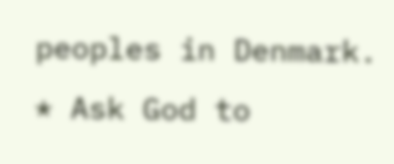peoples in Denmark.
* Ask God to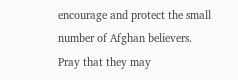encourage and protect the small number of Afghan believers. Pray that they may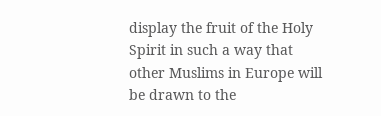display the fruit of the Holy Spirit in such a way that other Muslims in Europe will be drawn to the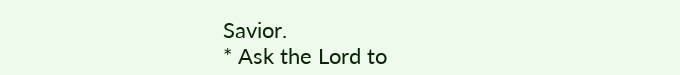Savior.
* Ask the Lord to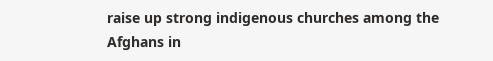raise up strong indigenous churches among the Afghans in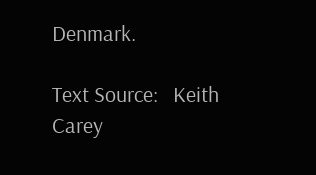Denmark.

Text Source:   Keith Carey